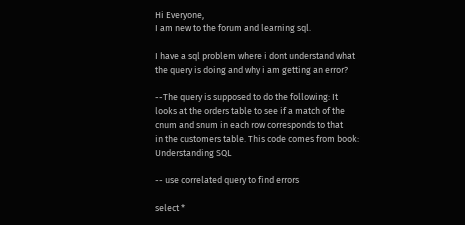Hi Everyone,
I am new to the forum and learning sql.

I have a sql problem where i dont understand what the query is doing and why i am getting an error?

--The query is supposed to do the following: It looks at the orders table to see if a match of the cnum and snum in each row corresponds to that
in the customers table. This code comes from book: Understanding SQL

-- use correlated query to find errors

select *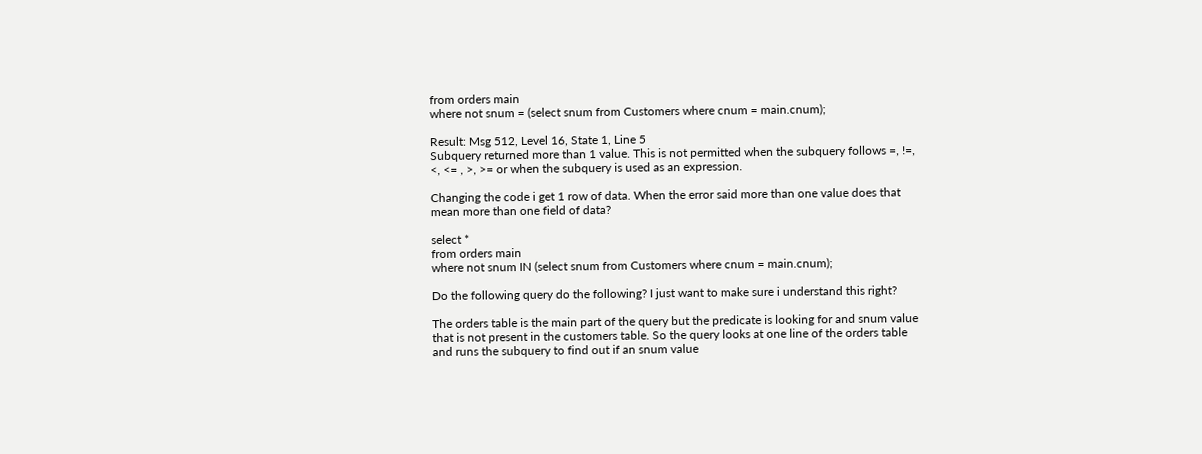from orders main
where not snum = (select snum from Customers where cnum = main.cnum);

Result: Msg 512, Level 16, State 1, Line 5
Subquery returned more than 1 value. This is not permitted when the subquery follows =, !=, <, <= , >, >= or when the subquery is used as an expression.

Changing the code i get 1 row of data. When the error said more than one value does that mean more than one field of data?

select *
from orders main
where not snum IN (select snum from Customers where cnum = main.cnum);

Do the following query do the following? I just want to make sure i understand this right?

The orders table is the main part of the query but the predicate is looking for and snum value that is not present in the customers table. So the query looks at one line of the orders table and runs the subquery to find out if an snum value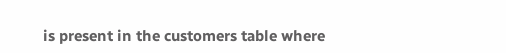is present in the customers table where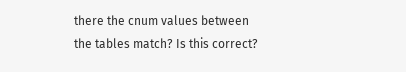there the cnum values between the tables match? Is this correct?